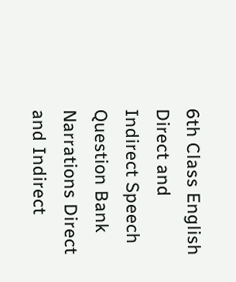6th Class English Direct and Indirect Speech Question Bank Narrations Direct and Indirect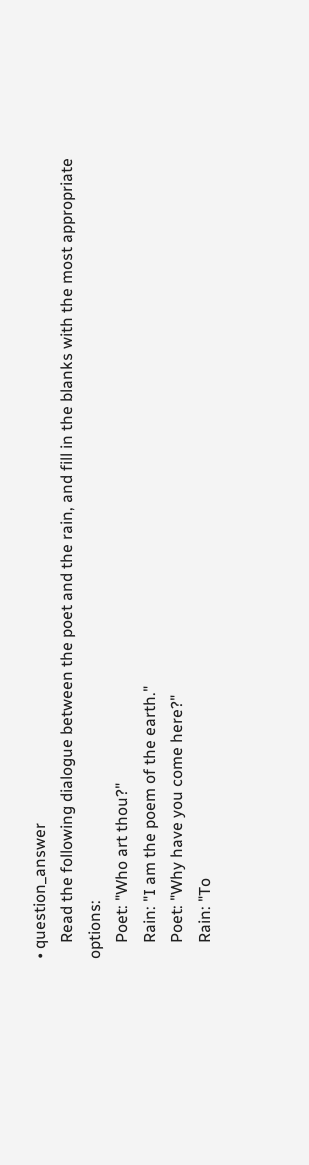• question_answer
    Read the following dialogue between the poet and the rain, and fill in the blanks with the most appropriate options:
    Poet: "Who art thou?"
    Rain: "I am the poem of the earth."
    Poet: "Why have you come here?"
    Rain: "To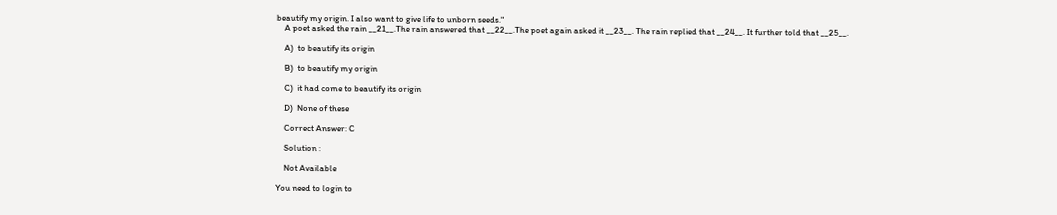beautify my origin. I also want to give life to unborn seeds."
    A poet asked the rain __21__.The rain answered that __22__.The poet again asked it __23__. The rain replied that __24__. It further told that __25__.

    A)  to beautify its origin

    B)  to beautify my origin

    C)  it had come to beautify its origin

    D)  None of these

    Correct Answer: C

    Solution :

    Not Available

You need to login to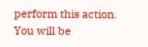perform this action.
You will be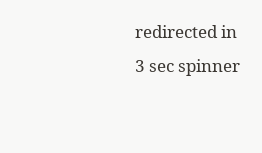redirected in 3 sec spinner